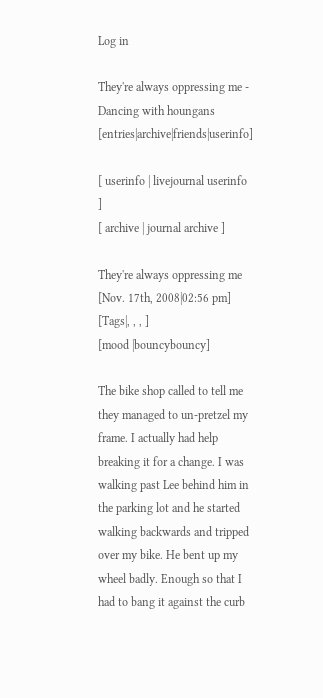Log in

They're always oppressing me - Dancing with houngans [entries|archive|friends|userinfo]

[ userinfo | livejournal userinfo ]
[ archive | journal archive ]

They're always oppressing me [Nov. 17th, 2008|02:56 pm]
[Tags|, , , ]
[mood |bouncybouncy]

The bike shop called to tell me they managed to un-pretzel my frame. I actually had help breaking it for a change. I was walking past Lee behind him in the parking lot and he started walking backwards and tripped over my bike. He bent up my wheel badly. Enough so that I had to bang it against the curb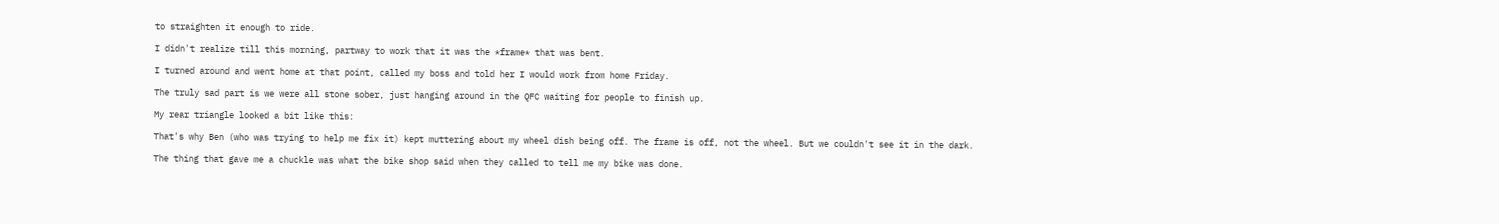to straighten it enough to ride.

I didn't realize till this morning, partway to work that it was the *frame* that was bent.

I turned around and went home at that point, called my boss and told her I would work from home Friday.

The truly sad part is we were all stone sober, just hanging around in the QFC waiting for people to finish up.

My rear triangle looked a bit like this:

That's why Ben (who was trying to help me fix it) kept muttering about my wheel dish being off. The frame is off, not the wheel. But we couldn't see it in the dark.

The thing that gave me a chuckle was what the bike shop said when they called to tell me my bike was done.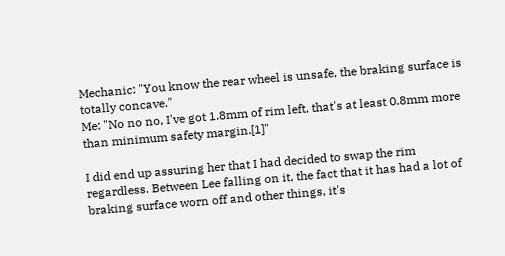Mechanic: "You know the rear wheel is unsafe, the braking surface is totally concave."
Me: "No no no, I've got 1.8mm of rim left, that's at least 0.8mm more than minimum safety margin.[1]"

I did end up assuring her that I had decided to swap the rim regardless. Between Lee falling on it, the fact that it has had a lot of braking surface worn off and other things, it's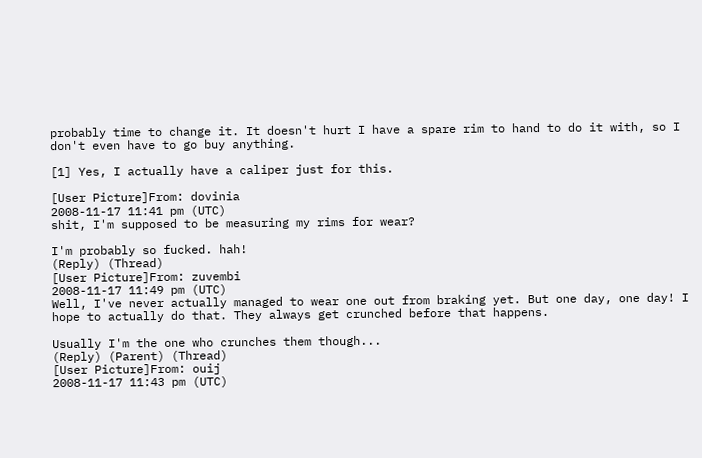probably time to change it. It doesn't hurt I have a spare rim to hand to do it with, so I don't even have to go buy anything.

[1] Yes, I actually have a caliper just for this.

[User Picture]From: dovinia
2008-11-17 11:41 pm (UTC)
shit, I'm supposed to be measuring my rims for wear?

I'm probably so fucked. hah!
(Reply) (Thread)
[User Picture]From: zuvembi
2008-11-17 11:49 pm (UTC)
Well, I've never actually managed to wear one out from braking yet. But one day, one day! I hope to actually do that. They always get crunched before that happens.

Usually I'm the one who crunches them though...
(Reply) (Parent) (Thread)
[User Picture]From: ouij
2008-11-17 11:43 pm (UTC)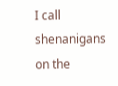I call shenanigans on the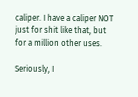caliper. I have a caliper NOT just for shit like that, but for a million other uses.

Seriously, I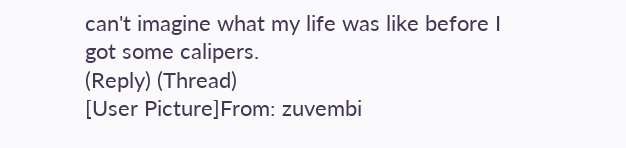can't imagine what my life was like before I got some calipers.
(Reply) (Thread)
[User Picture]From: zuvembi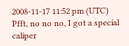2008-11-17 11:52 pm (UTC)
Pfft, no no no, I got a special caliper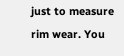just to measure rim wear. You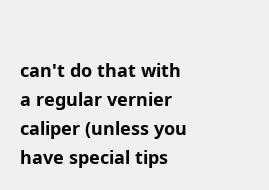can't do that with a regular vernier caliper (unless you have special tips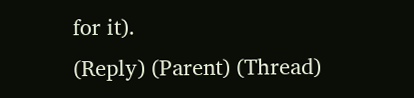for it).
(Reply) (Parent) (Thread)